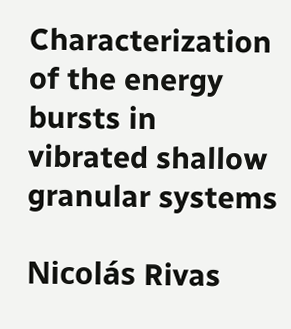Characterization of the energy bursts in vibrated shallow granular systems

Nicolás Rivas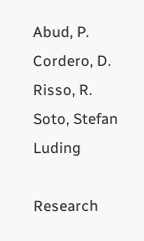Abud, P. Cordero, D. Risso, R. Soto, Stefan Luding

Research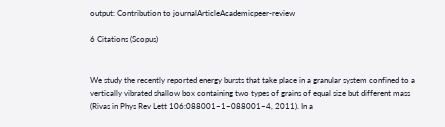output: Contribution to journalArticleAcademicpeer-review

6 Citations (Scopus)


We study the recently reported energy bursts that take place in a granular system confined to a vertically vibrated shallow box containing two types of grains of equal size but different mass (Rivas in Phys Rev Lett 106:088001–1–088001–4, 2011). In a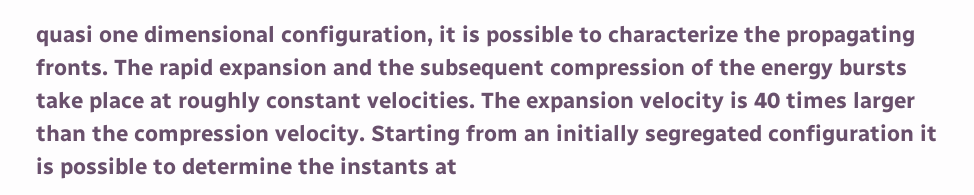quasi one dimensional configuration, it is possible to characterize the propagating fronts. The rapid expansion and the subsequent compression of the energy bursts take place at roughly constant velocities. The expansion velocity is 40 times larger than the compression velocity. Starting from an initially segregated configuration it is possible to determine the instants at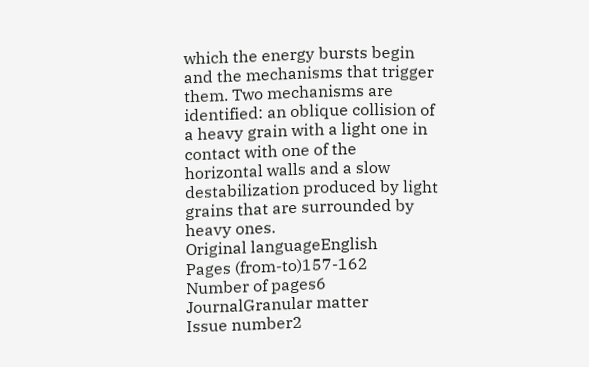which the energy bursts begin and the mechanisms that trigger them. Two mechanisms are identified: an oblique collision of a heavy grain with a light one in contact with one of the horizontal walls and a slow destabilization produced by light grains that are surrounded by heavy ones.
Original languageEnglish
Pages (from-to)157-162
Number of pages6
JournalGranular matter
Issue number2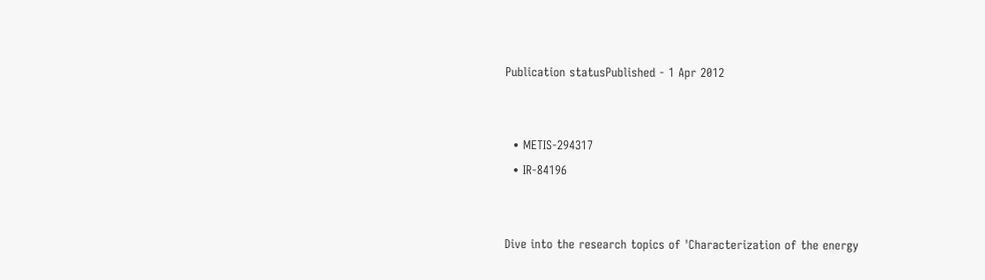Publication statusPublished - 1 Apr 2012


  • METIS-294317
  • IR-84196


Dive into the research topics of 'Characterization of the energy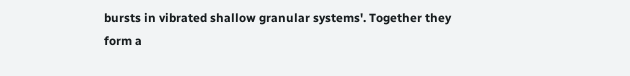bursts in vibrated shallow granular systems'. Together they form a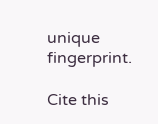unique fingerprint.

Cite this